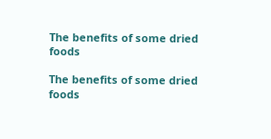The benefits of some dried foods

The benefits of some dried foods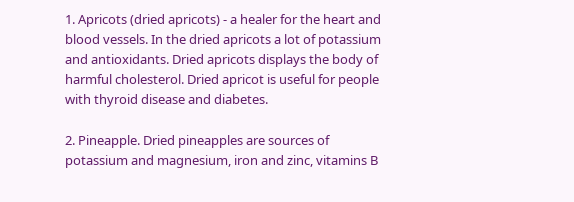1. Apricots (dried apricots) - a healer for the heart and blood vessels. In the dried apricots a lot of potassium and antioxidants. Dried apricots displays the body of harmful cholesterol. Dried apricot is useful for people with thyroid disease and diabetes.

2. Pineapple. Dried pineapples are sources of potassium and magnesium, iron and zinc, vitamins B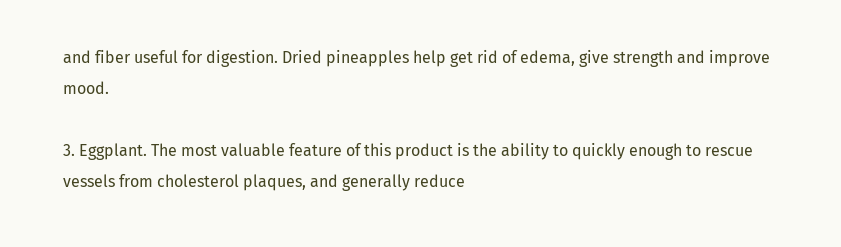and fiber useful for digestion. Dried pineapples help get rid of edema, give strength and improve mood.

3. Eggplant. The most valuable feature of this product is the ability to quickly enough to rescue vessels from cholesterol plaques, and generally reduce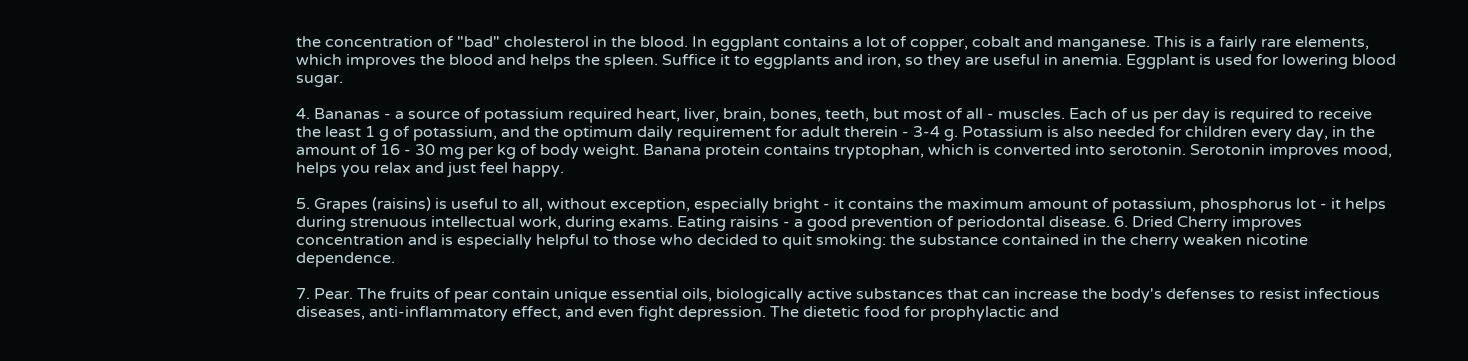the concentration of "bad" cholesterol in the blood. In eggplant contains a lot of copper, cobalt and manganese. This is a fairly rare elements, which improves the blood and helps the spleen. Suffice it to eggplants and iron, so they are useful in anemia. Eggplant is used for lowering blood sugar.

4. Bananas - a source of potassium required heart, liver, brain, bones, teeth, but most of all - muscles. Each of us per day is required to receive the least 1 g of potassium, and the optimum daily requirement for adult therein - 3-4 g. Potassium is also needed for children every day, in the amount of 16 - 30 mg per kg of body weight. Banana protein contains tryptophan, which is converted into serotonin. Serotonin improves mood, helps you relax and just feel happy.

5. Grapes (raisins) is useful to all, without exception, especially bright - it contains the maximum amount of potassium, phosphorus lot - it helps during strenuous intellectual work, during exams. Eating raisins - a good prevention of periodontal disease. 6. Dried Cherry improves concentration and is especially helpful to those who decided to quit smoking: the substance contained in the cherry weaken nicotine dependence.

7. Pear. The fruits of pear contain unique essential oils, biologically active substances that can increase the body's defenses to resist infectious diseases, anti-inflammatory effect, and even fight depression. The dietetic food for prophylactic and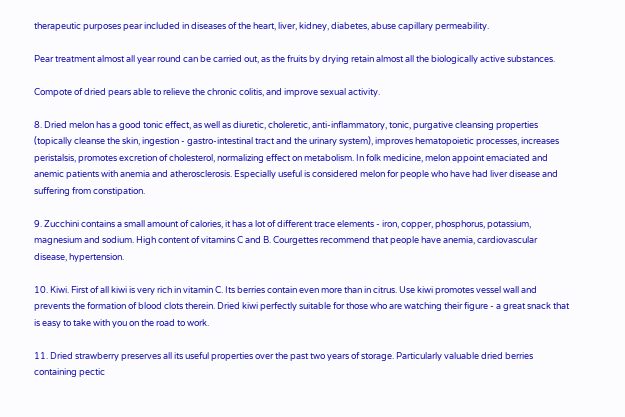therapeutic purposes pear included in diseases of the heart, liver, kidney, diabetes, abuse capillary permeability.

Pear treatment almost all year round can be carried out, as the fruits by drying retain almost all the biologically active substances.

Compote of dried pears able to relieve the chronic colitis, and improve sexual activity.

8. Dried melon has a good tonic effect, as well as diuretic, choleretic, anti-inflammatory, tonic, purgative cleansing properties (topically cleanse the skin, ingestion - gastro-intestinal tract and the urinary system), improves hematopoietic processes, increases peristalsis, promotes excretion of cholesterol, normalizing effect on metabolism. In folk medicine, melon appoint emaciated and anemic patients with anemia and atherosclerosis. Especially useful is considered melon for people who have had liver disease and suffering from constipation.

9. Zucchini contains a small amount of calories, it has a lot of different trace elements - iron, copper, phosphorus, potassium, magnesium and sodium. High content of vitamins C and B. Courgettes recommend that people have anemia, cardiovascular disease, hypertension.

10. Kiwi. First of all kiwi is very rich in vitamin C. Its berries contain even more than in citrus. Use kiwi promotes vessel wall and prevents the formation of blood clots therein. Dried kiwi perfectly suitable for those who are watching their figure - a great snack that is easy to take with you on the road to work.

11. Dried strawberry preserves all its useful properties over the past two years of storage. Particularly valuable dried berries containing pectic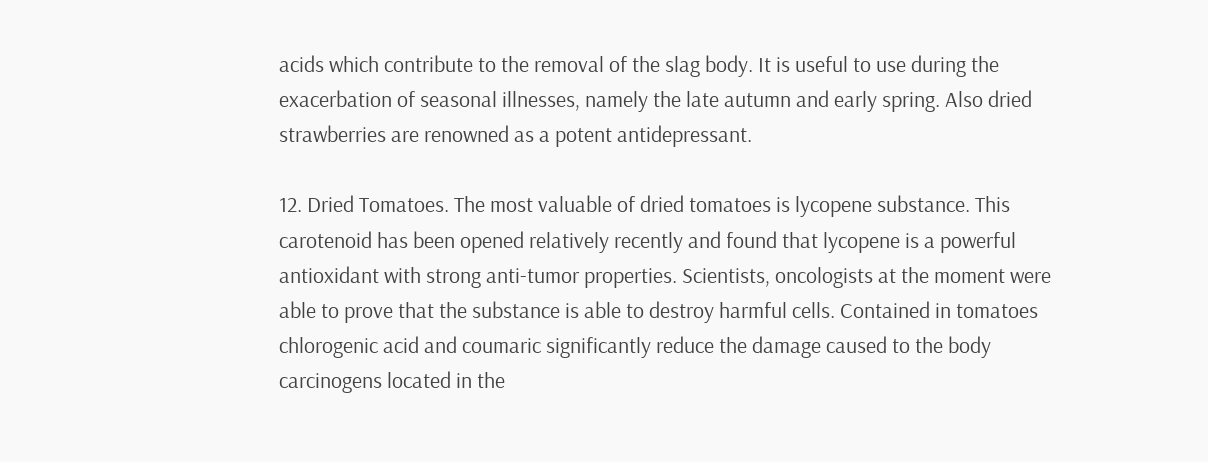acids which contribute to the removal of the slag body. It is useful to use during the exacerbation of seasonal illnesses, namely the late autumn and early spring. Also dried strawberries are renowned as a potent antidepressant.

12. Dried Tomatoes. The most valuable of dried tomatoes is lycopene substance. This carotenoid has been opened relatively recently and found that lycopene is a powerful antioxidant with strong anti-tumor properties. Scientists, oncologists at the moment were able to prove that the substance is able to destroy harmful cells. Contained in tomatoes chlorogenic acid and coumaric significantly reduce the damage caused to the body carcinogens located in the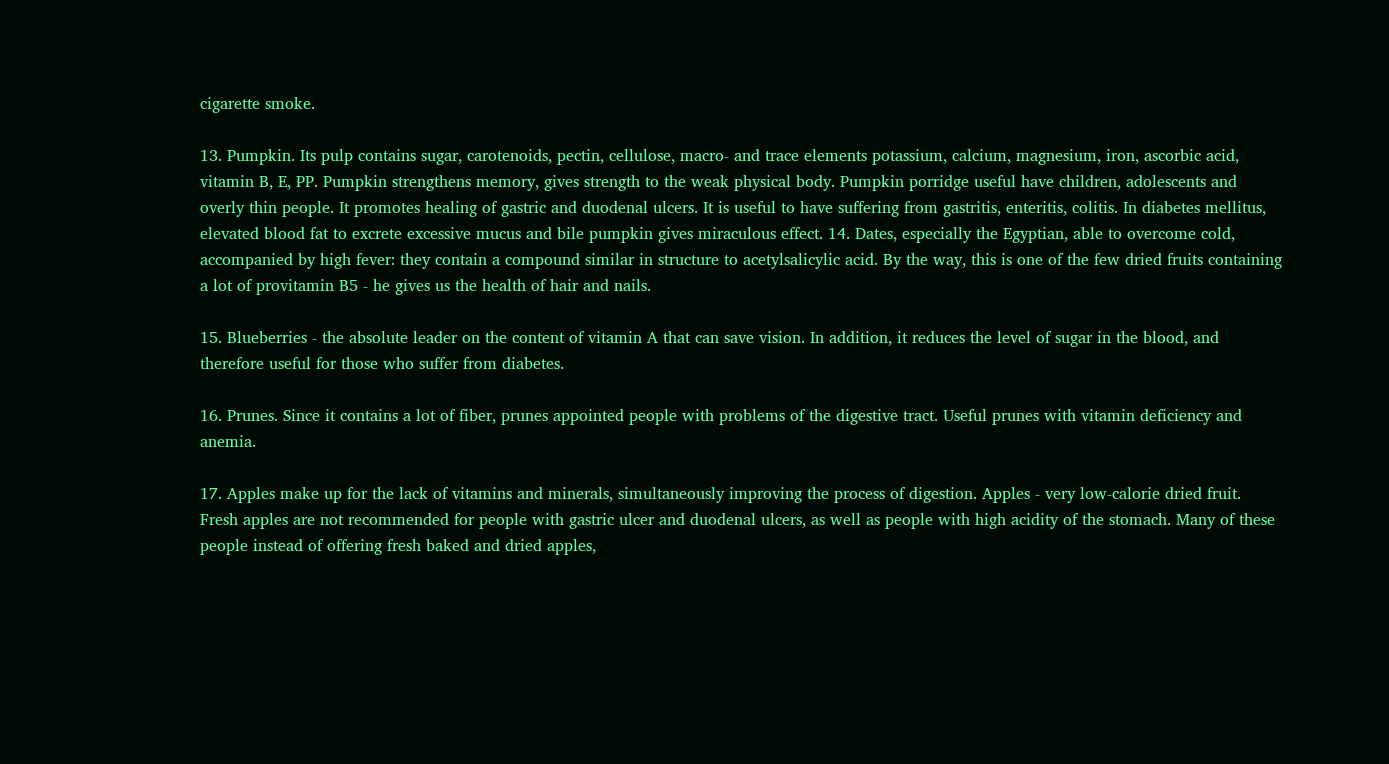cigarette smoke.

13. Pumpkin. Its pulp contains sugar, carotenoids, pectin, cellulose, macro- and trace elements potassium, calcium, magnesium, iron, ascorbic acid, vitamin B, E, PP. Pumpkin strengthens memory, gives strength to the weak physical body. Pumpkin porridge useful have children, adolescents and overly thin people. It promotes healing of gastric and duodenal ulcers. It is useful to have suffering from gastritis, enteritis, colitis. In diabetes mellitus, elevated blood fat to excrete excessive mucus and bile pumpkin gives miraculous effect. 14. Dates, especially the Egyptian, able to overcome cold, accompanied by high fever: they contain a compound similar in structure to acetylsalicylic acid. By the way, this is one of the few dried fruits containing a lot of provitamin B5 - he gives us the health of hair and nails.

15. Blueberries - the absolute leader on the content of vitamin A that can save vision. In addition, it reduces the level of sugar in the blood, and therefore useful for those who suffer from diabetes.

16. Prunes. Since it contains a lot of fiber, prunes appointed people with problems of the digestive tract. Useful prunes with vitamin deficiency and anemia.

17. Apples make up for the lack of vitamins and minerals, simultaneously improving the process of digestion. Apples - very low-calorie dried fruit. Fresh apples are not recommended for people with gastric ulcer and duodenal ulcers, as well as people with high acidity of the stomach. Many of these people instead of offering fresh baked and dried apples,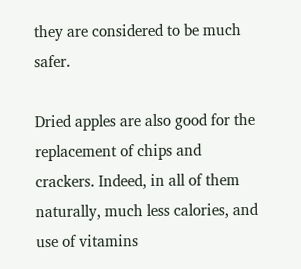they are considered to be much safer.

Dried apples are also good for the replacement of chips and crackers. Indeed, in all of them naturally, much less calories, and use of vitamins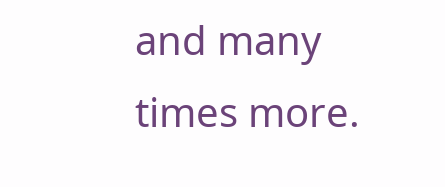and many times more.